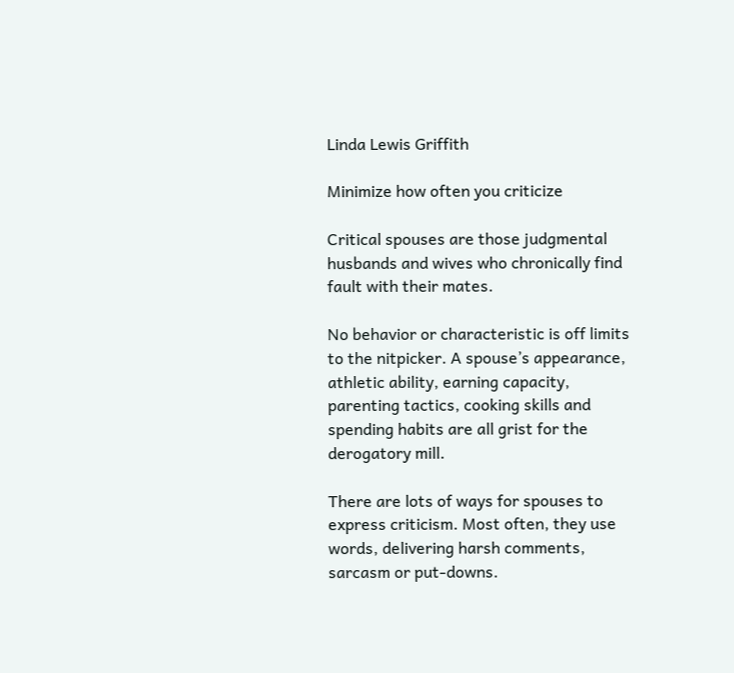Linda Lewis Griffith

Minimize how often you criticize

Critical spouses are those judgmental husbands and wives who chronically find fault with their mates.

No behavior or characteristic is off limits to the nitpicker. A spouse’s appearance, athletic ability, earning capacity, parenting tactics, cooking skills and spending habits are all grist for the derogatory mill.

There are lots of ways for spouses to express criticism. Most often, they use words, delivering harsh comments, sarcasm or put-downs.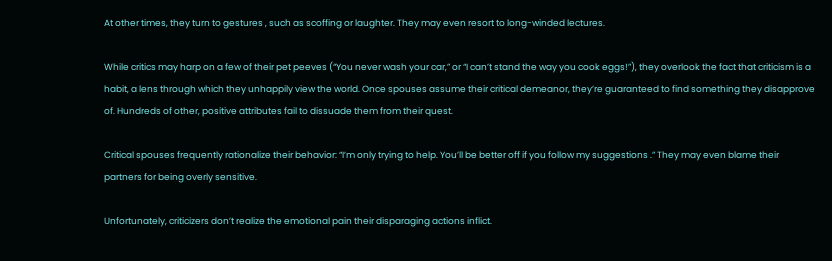At other times, they turn to gestures , such as scoffing or laughter. They may even resort to long-winded lectures.

While critics may harp on a few of their pet peeves (“You never wash your car,” or “I can’t stand the way you cook eggs!”), they overlook the fact that criticism is a habit, a lens through which they unhappily view the world. Once spouses assume their critical demeanor, they’re guaranteed to find something they disapprove of. Hundreds of other, positive attributes fail to dissuade them from their quest.

Critical spouses frequently rationalize their behavior: “I’m only trying to help. You’ll be better off if you follow my suggestions .” They may even blame their partners for being overly sensitive.

Unfortunately, criticizers don’t realize the emotional pain their disparaging actions inflict.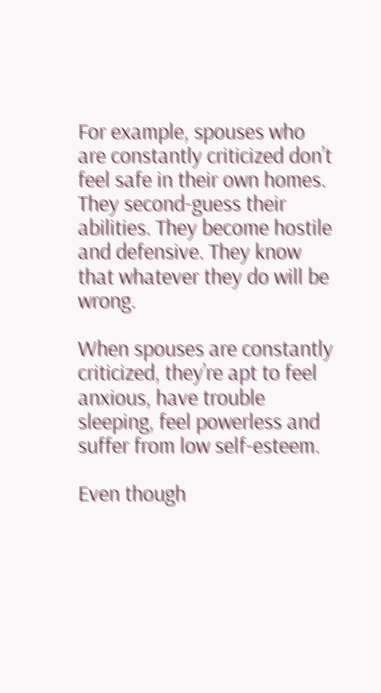For example, spouses who are constantly criticized don’t feel safe in their own homes. They second-guess their abilities. They become hostile and defensive. They know that whatever they do will be wrong.

When spouses are constantly criticized, they’re apt to feel anxious, have trouble sleeping, feel powerless and suffer from low self-esteem.

Even though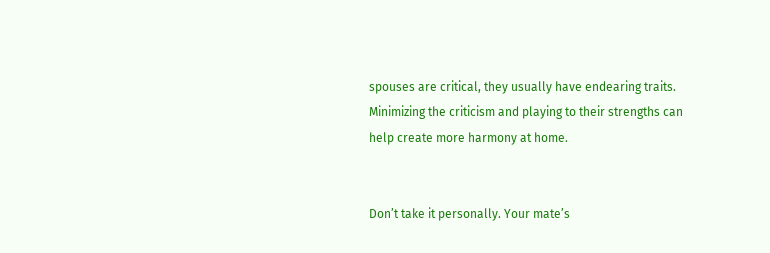spouses are critical, they usually have endearing traits. Minimizing the criticism and playing to their strengths can help create more harmony at home.


Don’t take it personally. Your mate’s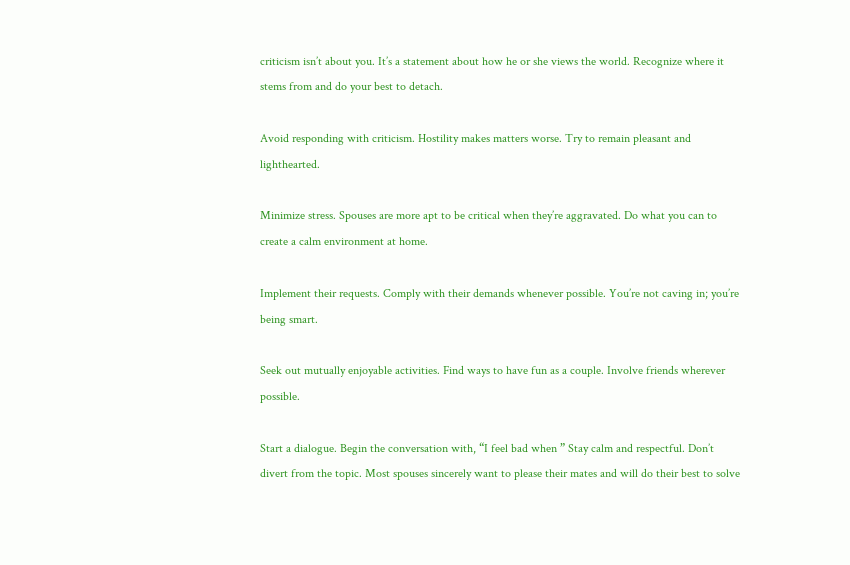criticism isn’t about you. It’s a statement about how he or she views the world. Recognize where it stems from and do your best to detach.

Avoid responding with criticism. Hostility makes matters worse. Try to remain pleasant and lighthearted.

Minimize stress. Spouses are more apt to be critical when they’re aggravated. Do what you can to create a calm environment at home.

Implement their requests. Comply with their demands whenever possible. You’re not caving in; you’re being smart.

Seek out mutually enjoyable activities. Find ways to have fun as a couple. Involve friends wherever possible.

Start a dialogue. Begin the conversation with, “I feel bad when ” Stay calm and respectful. Don’t divert from the topic. Most spouses sincerely want to please their mates and will do their best to solve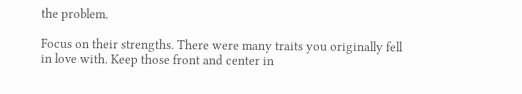the problem.

Focus on their strengths. There were many traits you originally fell in love with. Keep those front and center in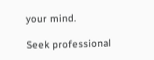your mind.

Seek professional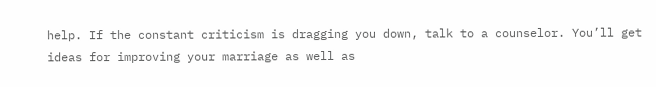help. If the constant criticism is dragging you down, talk to a counselor. You’ll get ideas for improving your marriage as well as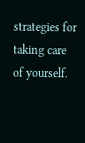strategies for taking care of yourself.